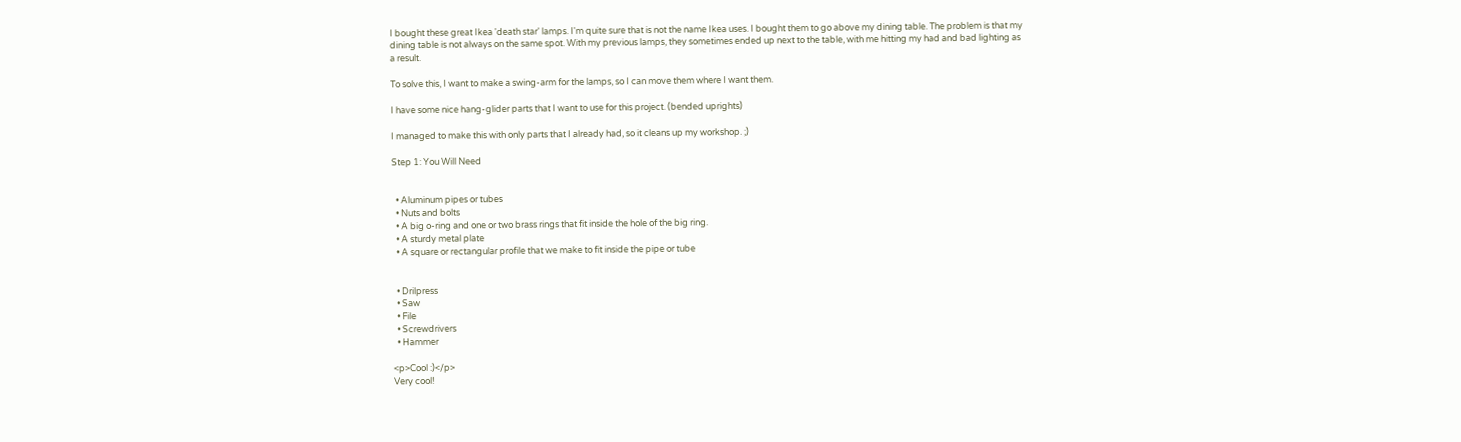I bought these great Ikea 'death star' lamps. I'm quite sure that is not the name Ikea uses. I bought them to go above my dining table. The problem is that my dining table is not always on the same spot. With my previous lamps, they sometimes ended up next to the table, with me hitting my had and bad lighting as a result.

To solve this, I want to make a swing-arm for the lamps, so I can move them where I want them.

I have some nice hang-glider parts that I want to use for this project. (bended uprights)

I managed to make this with only parts that I already had, so it cleans up my workshop. ;)

Step 1: You Will Need


  • Aluminum pipes or tubes
  • Nuts and bolts
  • A big o-ring and one or two brass rings that fit inside the hole of the big ring.
  • A sturdy metal plate
  • A square or rectangular profile that we make to fit inside the pipe or tube


  • Drilpress
  • Saw
  • File
  • Screwdrivers
  • Hammer

<p>Cool :)</p>
Very cool!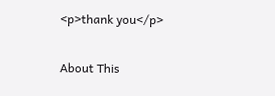<p>thank you</p>

About This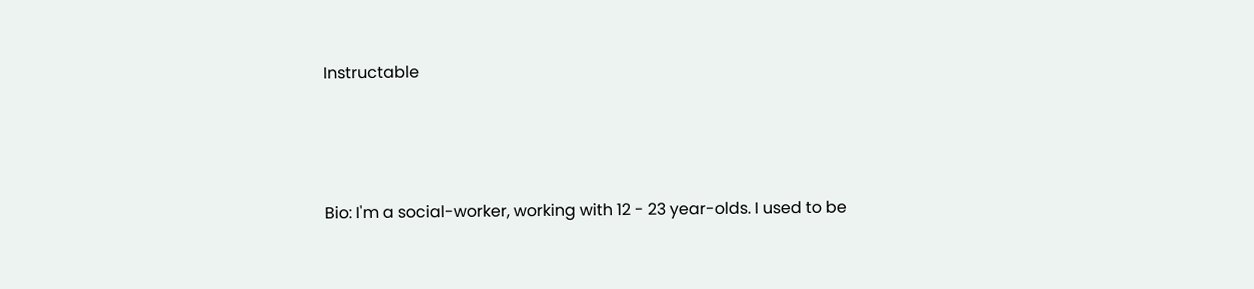Instructable




Bio: I'm a social-worker, working with 12 - 23 year-olds. I used to be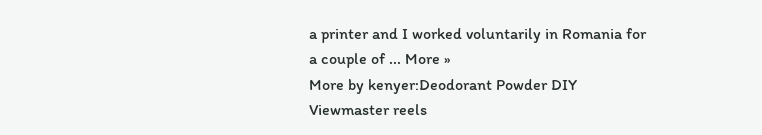a printer and I worked voluntarily in Romania for a couple of ... More »
More by kenyer:Deodorant Powder DIY Viewmaster reels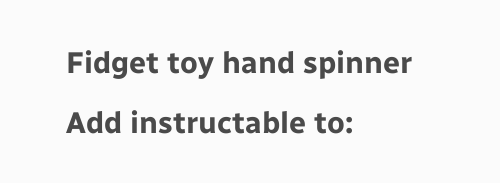Fidget toy hand spinner
Add instructable to: